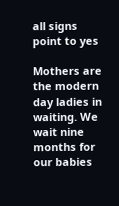all signs point to yes

Mothers are the modern day ladies in waiting. We wait nine months for our babies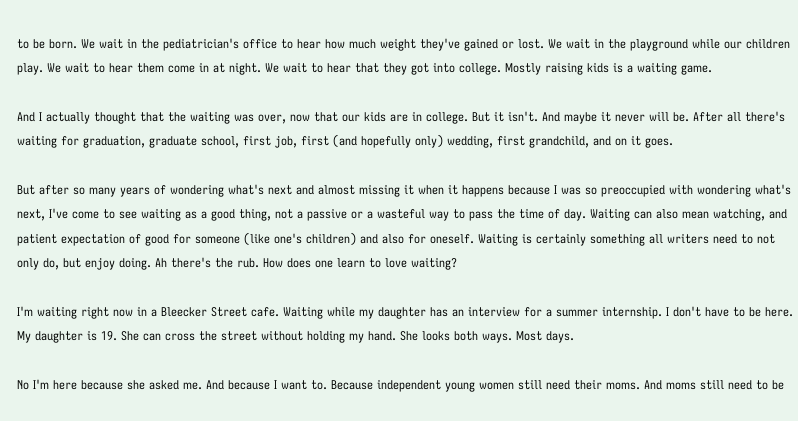to be born. We wait in the pediatrician's office to hear how much weight they've gained or lost. We wait in the playground while our children play. We wait to hear them come in at night. We wait to hear that they got into college. Mostly raising kids is a waiting game.

And I actually thought that the waiting was over, now that our kids are in college. But it isn't. And maybe it never will be. After all there's waiting for graduation, graduate school, first job, first (and hopefully only) wedding, first grandchild, and on it goes.

But after so many years of wondering what's next and almost missing it when it happens because I was so preoccupied with wondering what's next, I've come to see waiting as a good thing, not a passive or a wasteful way to pass the time of day. Waiting can also mean watching, and patient expectation of good for someone (like one's children) and also for oneself. Waiting is certainly something all writers need to not only do, but enjoy doing. Ah there's the rub. How does one learn to love waiting?

I'm waiting right now in a Bleecker Street cafe. Waiting while my daughter has an interview for a summer internship. I don't have to be here. My daughter is 19. She can cross the street without holding my hand. She looks both ways. Most days.

No I'm here because she asked me. And because I want to. Because independent young women still need their moms. And moms still need to be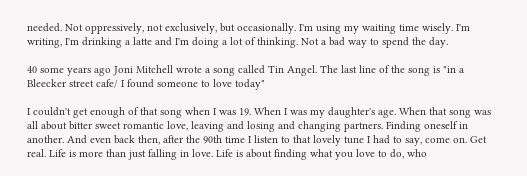needed. Not oppressively, not exclusively, but occasionally. I'm using my waiting time wisely. I'm writing, I'm drinking a latte and I'm doing a lot of thinking. Not a bad way to spend the day.

40 some years ago Joni Mitchell wrote a song called Tin Angel. The last line of the song is "in a Bleecker street cafe/ I found someone to love today"

I couldn't get enough of that song when I was 19. When I was my daughter's age. When that song was all about bitter sweet romantic love, leaving and losing and changing partners. Finding oneself in another. And even back then, after the 90th time I listen to that lovely tune I had to say, come on. Get real. Life is more than just falling in love. Life is about finding what you love to do, who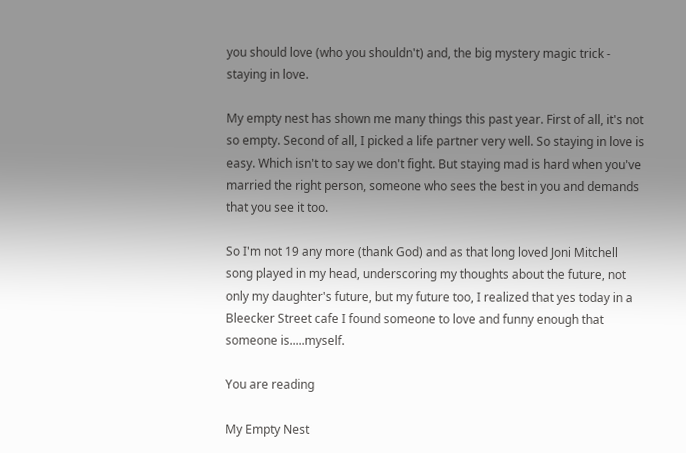you should love (who you shouldn't) and, the big mystery magic trick - staying in love.

My empty nest has shown me many things this past year. First of all, it's not so empty. Second of all, I picked a life partner very well. So staying in love is easy. Which isn't to say we don't fight. But staying mad is hard when you've married the right person, someone who sees the best in you and demands that you see it too.

So I'm not 19 any more (thank God) and as that long loved Joni Mitchell song played in my head, underscoring my thoughts about the future, not only my daughter's future, but my future too, I realized that yes today in a Bleecker Street cafe I found someone to love and funny enough that someone is.....myself.

You are reading

My Empty Nest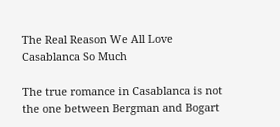The Real Reason We All Love Casablanca So Much

The true romance in Casablanca is not the one between Bergman and Bogart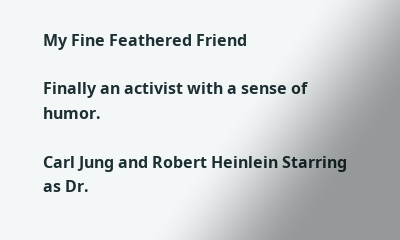My Fine Feathered Friend

Finally an activist with a sense of humor.

Carl Jung and Robert Heinlein Starring as Dr.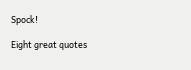Spock!

Eight great quotes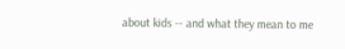about kids -- and what they mean to me